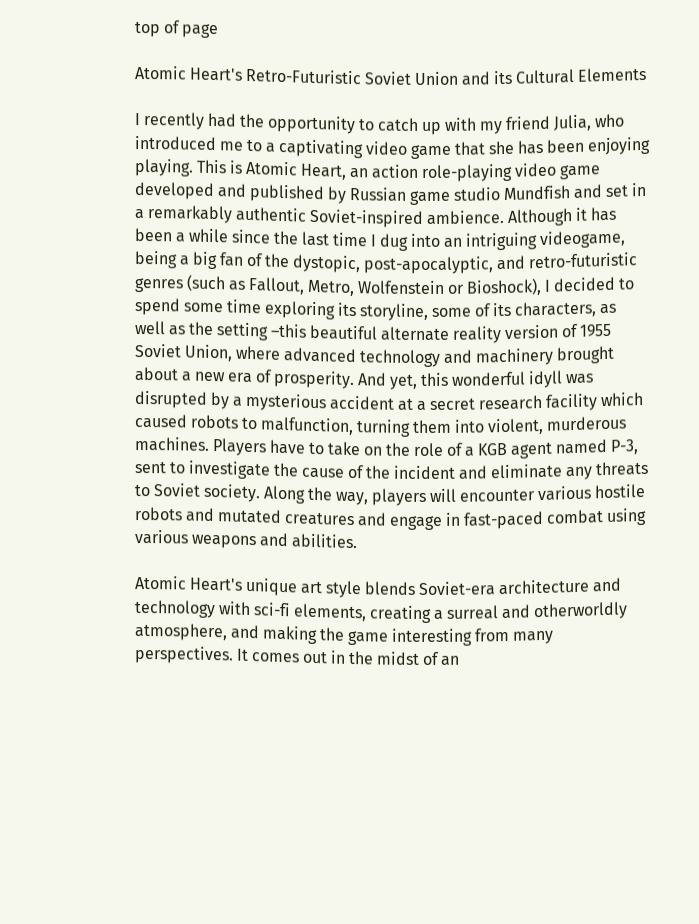top of page

Atomic Heart's Retro-Futuristic Soviet Union and its Cultural Elements

I recently had the opportunity to catch up with my friend Julia, who introduced me to a captivating video game that she has been enjoying playing. This is Atomic Heart, an action role-playing video game developed and published by Russian game studio Mundfish and set in a remarkably authentic Soviet-inspired ambience. Although it has been a while since the last time I dug into an intriguing videogame, being a big fan of the dystopic, post-apocalyptic, and retro-futuristic genres (such as Fallout, Metro, Wolfenstein or Bioshock), I decided to spend some time exploring its storyline, some of its characters, as well as the setting –this beautiful alternate reality version of 1955 Soviet Union, where advanced technology and machinery brought about a new era of prosperity. And yet, this wonderful idyll was disrupted by a mysterious accident at a secret research facility which caused robots to malfunction, turning them into violent, murderous machines. Players have to take on the role of a KGB agent named P-3, sent to investigate the cause of the incident and eliminate any threats to Soviet society. Along the way, players will encounter various hostile robots and mutated creatures and engage in fast-paced combat using various weapons and abilities.

Atomic Heart's unique art style blends Soviet-era architecture and technology with sci-fi elements, creating a surreal and otherworldly atmosphere, and making the game interesting from many perspectives. It comes out in the midst of an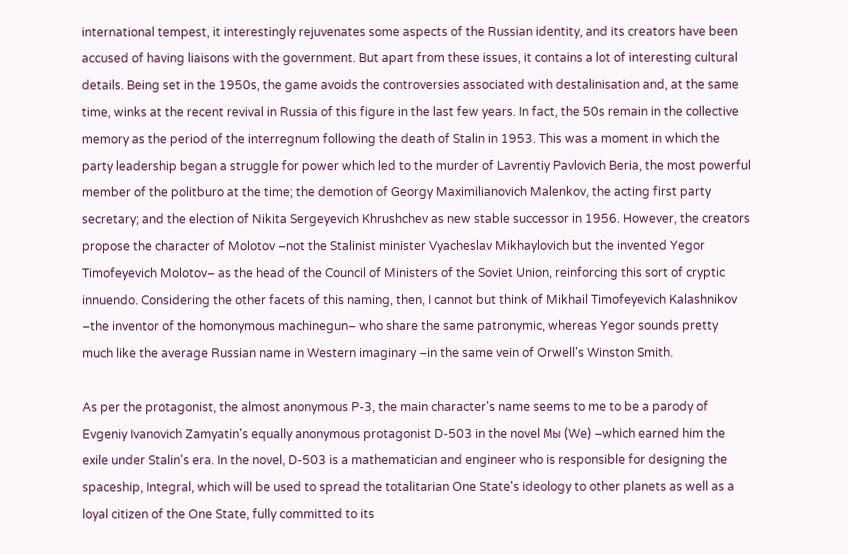international tempest, it interestingly rejuvenates some aspects of the Russian identity, and its creators have been accused of having liaisons with the government. But apart from these issues, it contains a lot of interesting cultural details. Being set in the 1950s, the game avoids the controversies associated with destalinisation and, at the same time, winks at the recent revival in Russia of this figure in the last few years. In fact, the 50s remain in the collective memory as the period of the interregnum following the death of Stalin in 1953. This was a moment in which the party leadership began a struggle for power which led to the murder of Lavrentiy Pavlovich Beria, the most powerful member of the politburo at the time; the demotion of Georgy Maximilianovich Malenkov, the acting first party secretary; and the election of Nikita Sergeyevich Khrushchev as new stable successor in 1956. However, the creators propose the character of Molotov –not the Stalinist minister Vyacheslav Mikhaylovich but the invented Yegor Timofeyevich Molotov– as the head of the Council of Ministers of the Soviet Union, reinforcing this sort of cryptic innuendo. Considering the other facets of this naming, then, I cannot but think of Mikhail Timofeyevich Kalashnikov –the inventor of the homonymous machinegun– who share the same patronymic, whereas Yegor sounds pretty much like the average Russian name in Western imaginary –in the same vein of Orwell's Winston Smith.

As per the protagonist, the almost anonymous P-3, the main character's name seems to me to be a parody of Evgeniy Ivanovich Zamyatin's equally anonymous protagonist D-503 in the novel Мы (We) –which earned him the exile under Stalin's era. In the novel, D-503 is a mathematician and engineer who is responsible for designing the spaceship, Integral, which will be used to spread the totalitarian One State's ideology to other planets as well as a loyal citizen of the One State, fully committed to its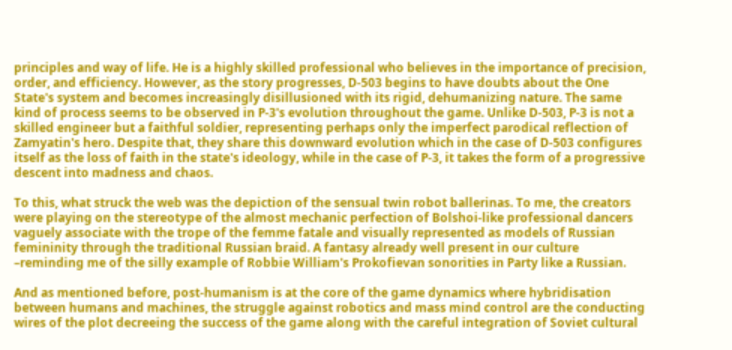principles and way of life. He is a highly skilled professional who believes in the importance of precision, order, and efficiency. However, as the story progresses, D-503 begins to have doubts about the One State's system and becomes increasingly disillusioned with its rigid, dehumanizing nature. The same kind of process seems to be observed in P-3's evolution throughout the game. Unlike D-503, P-3 is not a skilled engineer but a faithful soldier, representing perhaps only the imperfect parodical reflection of Zamyatin's hero. Despite that, they share this downward evolution which in the case of D-503 configures itself as the loss of faith in the state's ideology, while in the case of P-3, it takes the form of a progressive descent into madness and chaos.

To this, what struck the web was the depiction of the sensual twin robot ballerinas. To me, the creators were playing on the stereotype of the almost mechanic perfection of Bolshoi-like professional dancers vaguely associate with the trope of the femme fatale and visually represented as models of Russian femininity through the traditional Russian braid. A fantasy already well present in our culture –reminding me of the silly example of Robbie William's Prokofievan sonorities in Party like a Russian.

And as mentioned before, post-humanism is at the core of the game dynamics where hybridisation between humans and machines, the struggle against robotics and mass mind control are the conducting wires of the plot decreeing the success of the game along with the careful integration of Soviet cultural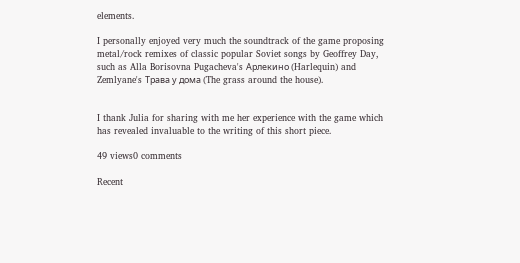elements.

I personally enjoyed very much the soundtrack of the game proposing metal/rock remixes of classic popular Soviet songs by Geoffrey Day, such as Alla Borisovna Pugacheva's Арлекино (Harlequin) and Zemlyane's Трава у дома (The grass around the house).


I thank Julia for sharing with me her experience with the game which has revealed invaluable to the writing of this short piece.

49 views0 comments

Recent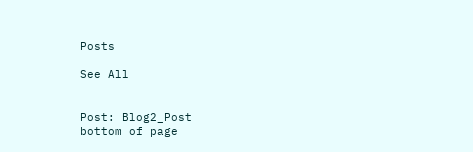Posts

See All


Post: Blog2_Post
bottom of page